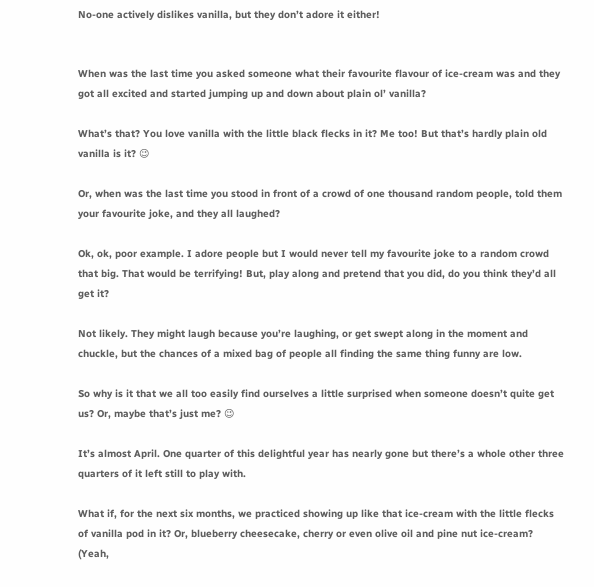No-one actively dislikes vanilla, but they don’t adore it either!


When was the last time you asked someone what their favourite flavour of ice-cream was and they got all excited and started jumping up and down about plain ol’ vanilla?

What’s that? You love vanilla with the little black flecks in it? Me too! But that’s hardly plain old vanilla is it? 😉

Or, when was the last time you stood in front of a crowd of one thousand random people, told them your favourite joke, and they all laughed?

Ok, ok, poor example. I adore people but I would never tell my favourite joke to a random crowd that big. That would be terrifying! But, play along and pretend that you did, do you think they’d all get it?

Not likely. They might laugh because you’re laughing, or get swept along in the moment and chuckle, but the chances of a mixed bag of people all finding the same thing funny are low.

So why is it that we all too easily find ourselves a little surprised when someone doesn’t quite get us? Or, maybe that’s just me? 😉

It’s almost April. One quarter of this delightful year has nearly gone but there’s a whole other three quarters of it left still to play with.

What if, for the next six months, we practiced showing up like that ice-cream with the little flecks of vanilla pod in it? Or, blueberry cheesecake, cherry or even olive oil and pine nut ice-cream? (Yeah,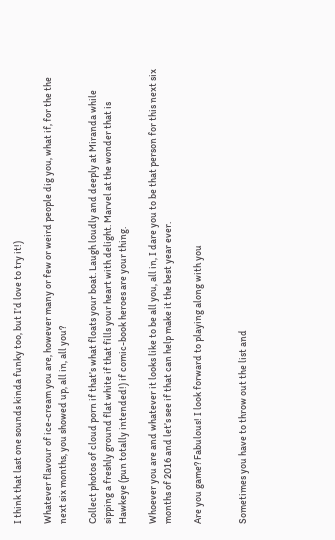I think that last one sounds kinda funky too, but I’d love to try it!)

Whatever flavour of ice-cream you are, however many or few or weird people dig you, what if, for the the next six months, you showed up, all in, all you?

Collect photos of cloud porn if that’s what floats your boat. Laugh loudly and deeply at Miranda while sipping a freshly ground flat white if that fills your heart with delight. Marvel at the wonder that is Hawkeye (pun totally intended!) if comic-book heroes are your thing.

Whoever you are and whatever it looks like to be all you, all in, I dare you to be that person for this next six months of 2016 and let’s see if that can help make it the best year ever.

Are you game? Fabulous! I look forward to playing along with you


Sometimes you have to throw out the list and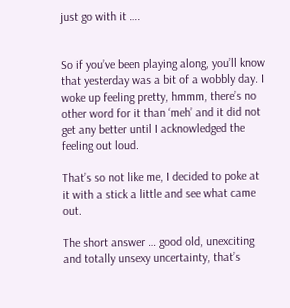just go with it ….


So if you’ve been playing along, you’ll know that yesterday was a bit of a wobbly day. I woke up feeling pretty, hmmm, there’s no other word for it than ‘meh’ and it did not get any better until I acknowledged the feeling out loud.

That’s so not like me, I decided to poke at it with a stick a little and see what came out.

The short answer … good old, unexciting and totally unsexy uncertainty, that’s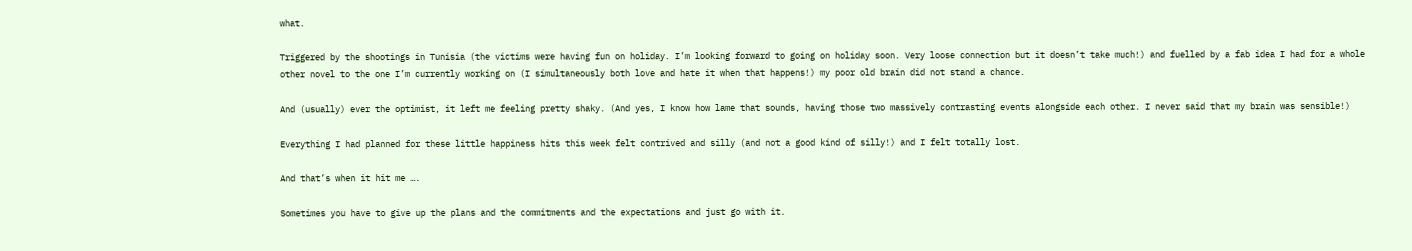what.

Triggered by the shootings in Tunisia (the victims were having fun on holiday. I’m looking forward to going on holiday soon. Very loose connection but it doesn’t take much!) and fuelled by a fab idea I had for a whole other novel to the one I’m currently working on (I simultaneously both love and hate it when that happens!) my poor old brain did not stand a chance.

And (usually) ever the optimist, it left me feeling pretty shaky. (And yes, I know how lame that sounds, having those two massively contrasting events alongside each other. I never said that my brain was sensible!)

Everything I had planned for these little happiness hits this week felt contrived and silly (and not a good kind of silly!) and I felt totally lost.

And that’s when it hit me ….

Sometimes you have to give up the plans and the commitments and the expectations and just go with it.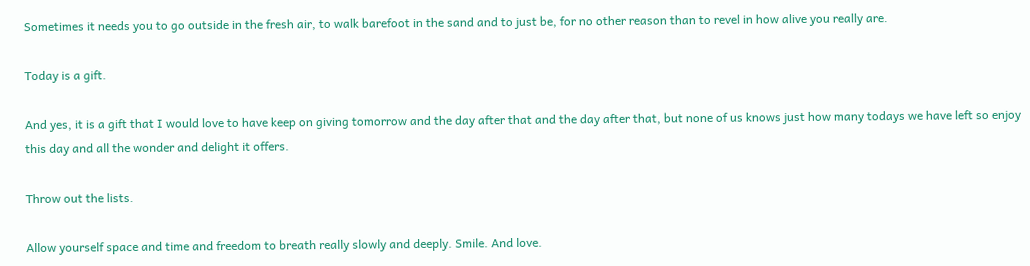Sometimes it needs you to go outside in the fresh air, to walk barefoot in the sand and to just be, for no other reason than to revel in how alive you really are.

Today is a gift.

And yes, it is a gift that I would love to have keep on giving tomorrow and the day after that and the day after that, but none of us knows just how many todays we have left so enjoy this day and all the wonder and delight it offers.

Throw out the lists.

Allow yourself space and time and freedom to breath really slowly and deeply. Smile. And love.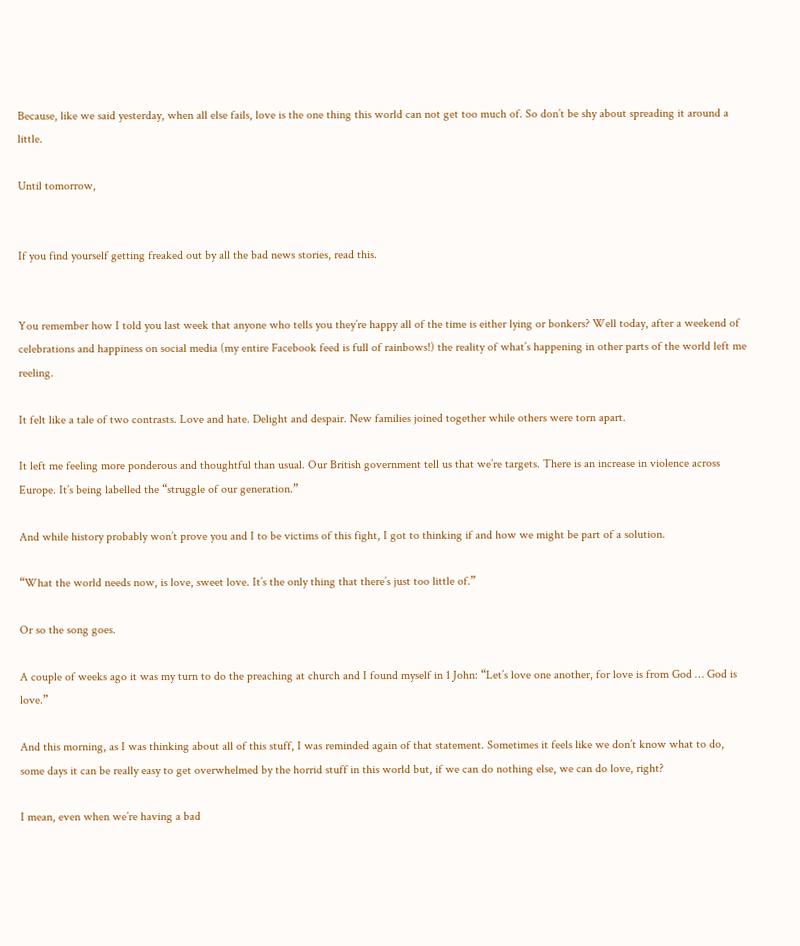Because, like we said yesterday, when all else fails, love is the one thing this world can not get too much of. So don’t be shy about spreading it around a little.

Until tomorrow,


If you find yourself getting freaked out by all the bad news stories, read this.


You remember how I told you last week that anyone who tells you they’re happy all of the time is either lying or bonkers? Well today, after a weekend of celebrations and happiness on social media (my entire Facebook feed is full of rainbows!) the reality of what’s happening in other parts of the world left me reeling.

It felt like a tale of two contrasts. Love and hate. Delight and despair. New families joined together while others were torn apart.

It left me feeling more ponderous and thoughtful than usual. Our British government tell us that we’re targets. There is an increase in violence across Europe. It’s being labelled the “struggle of our generation.”

And while history probably won’t prove you and I to be victims of this fight, I got to thinking if and how we might be part of a solution.

“What the world needs now, is love, sweet love. It’s the only thing that there’s just too little of.”

Or so the song goes.

A couple of weeks ago it was my turn to do the preaching at church and I found myself in 1 John: “Let’s love one another, for love is from God … God is love.”

And this morning, as I was thinking about all of this stuff, I was reminded again of that statement. Sometimes it feels like we don’t know what to do, some days it can be really easy to get overwhelmed by the horrid stuff in this world but, if we can do nothing else, we can do love, right?

I mean, even when we’re having a bad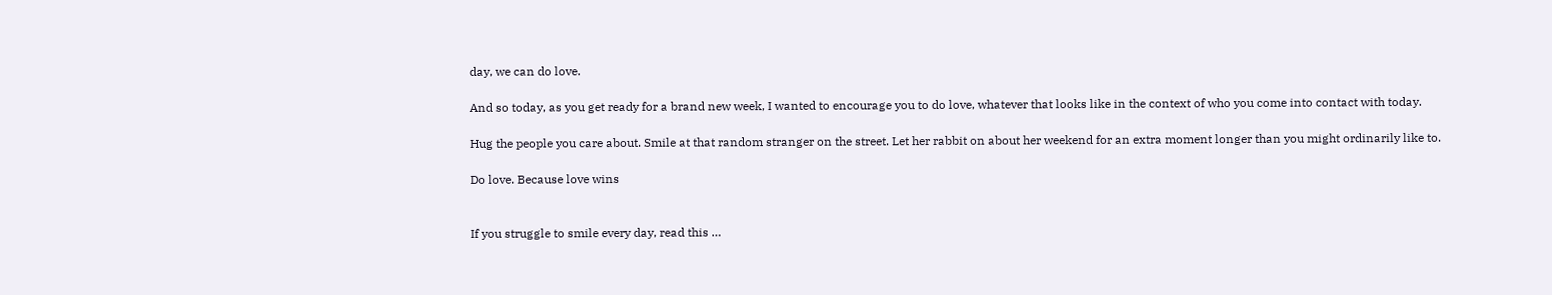day, we can do love.

And so today, as you get ready for a brand new week, I wanted to encourage you to do love, whatever that looks like in the context of who you come into contact with today.

Hug the people you care about. Smile at that random stranger on the street. Let her rabbit on about her weekend for an extra moment longer than you might ordinarily like to.

Do love. Because love wins


If you struggle to smile every day, read this …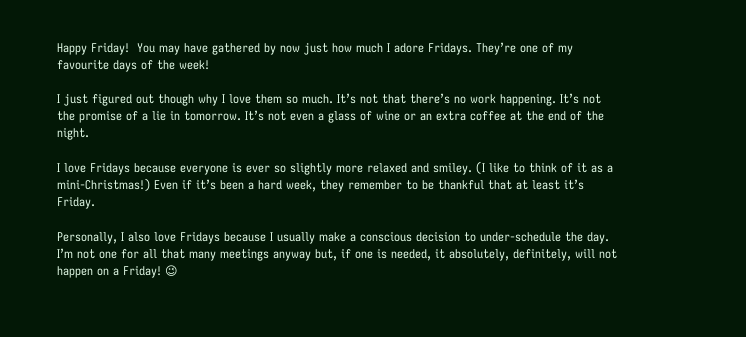Happy Friday!  You may have gathered by now just how much I adore Fridays. They’re one of my favourite days of the week!

I just figured out though why I love them so much. It’s not that there’s no work happening. It’s not the promise of a lie in tomorrow. It’s not even a glass of wine or an extra coffee at the end of the night.

I love Fridays because everyone is ever so slightly more relaxed and smiley. (I like to think of it as a mini-Christmas!) Even if it’s been a hard week, they remember to be thankful that at least it’s Friday.

Personally, I also love Fridays because I usually make a conscious decision to under-schedule the day. I’m not one for all that many meetings anyway but, if one is needed, it absolutely, definitely, will not happen on a Friday! 😉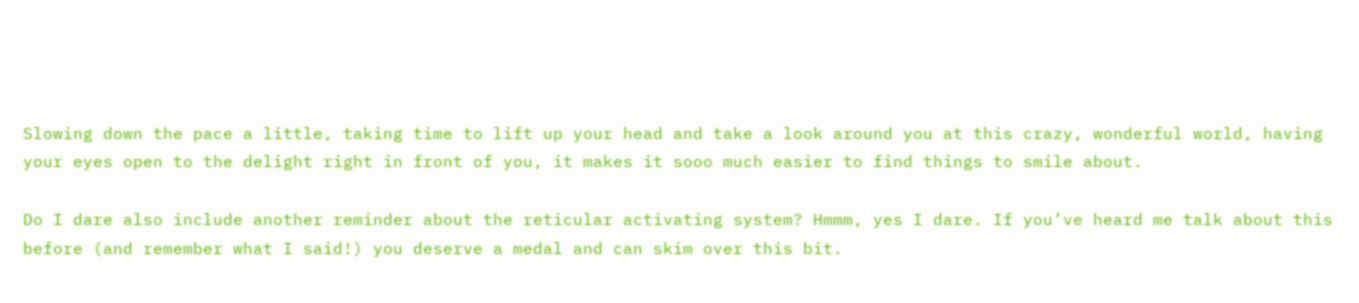Slowing down the pace a little, taking time to lift up your head and take a look around you at this crazy, wonderful world, having your eyes open to the delight right in front of you, it makes it sooo much easier to find things to smile about.

Do I dare also include another reminder about the reticular activating system? Hmmm, yes I dare. If you’ve heard me talk about this before (and remember what I said!) you deserve a medal and can skim over this bit.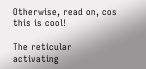Otherwise, read on, cos this is cool!

The reticular activating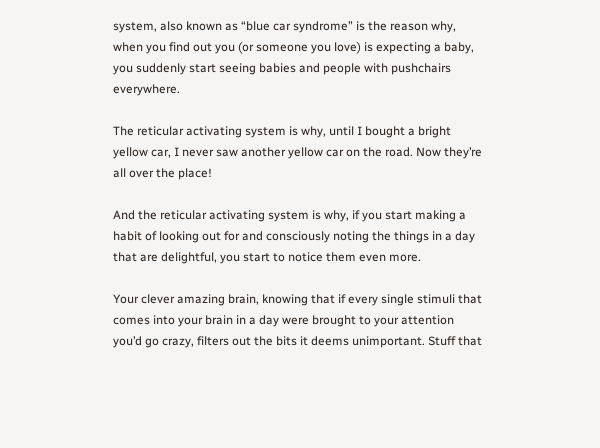system, also known as “blue car syndrome” is the reason why, when you find out you (or someone you love) is expecting a baby, you suddenly start seeing babies and people with pushchairs everywhere.

The reticular activating system is why, until I bought a bright yellow car, I never saw another yellow car on the road. Now they’re all over the place!

And the reticular activating system is why, if you start making a habit of looking out for and consciously noting the things in a day that are delightful, you start to notice them even more.

Your clever amazing brain, knowing that if every single stimuli that comes into your brain in a day were brought to your attention you’d go crazy, filters out the bits it deems unimportant. Stuff that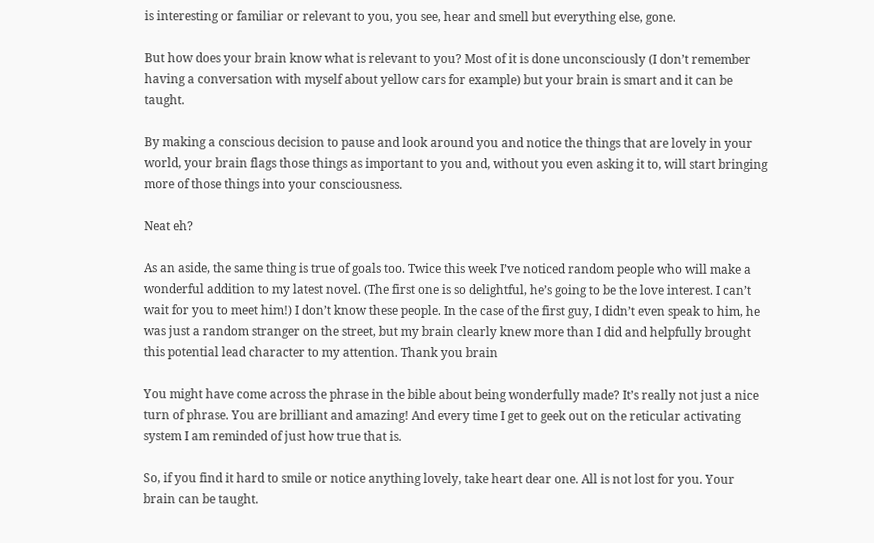is interesting or familiar or relevant to you, you see, hear and smell but everything else, gone.

But how does your brain know what is relevant to you? Most of it is done unconsciously (I don’t remember having a conversation with myself about yellow cars for example) but your brain is smart and it can be taught.

By making a conscious decision to pause and look around you and notice the things that are lovely in your world, your brain flags those things as important to you and, without you even asking it to, will start bringing more of those things into your consciousness.

Neat eh?

As an aside, the same thing is true of goals too. Twice this week I’ve noticed random people who will make a wonderful addition to my latest novel. (The first one is so delightful, he’s going to be the love interest. I can’t wait for you to meet him!) I don’t know these people. In the case of the first guy, I didn’t even speak to him, he was just a random stranger on the street, but my brain clearly knew more than I did and helpfully brought this potential lead character to my attention. Thank you brain

You might have come across the phrase in the bible about being wonderfully made? It’s really not just a nice turn of phrase. You are brilliant and amazing! And every time I get to geek out on the reticular activating system I am reminded of just how true that is.

So, if you find it hard to smile or notice anything lovely, take heart dear one. All is not lost for you. Your brain can be taught.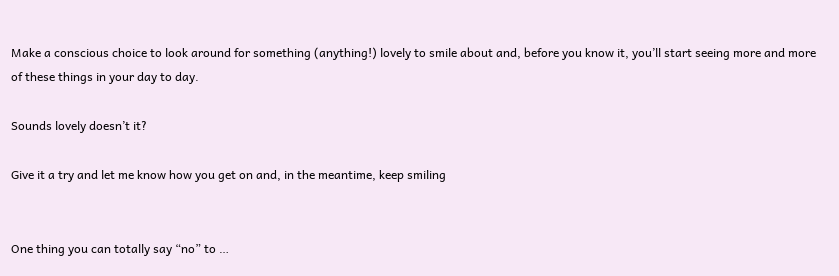Make a conscious choice to look around for something (anything!) lovely to smile about and, before you know it, you’ll start seeing more and more of these things in your day to day.

Sounds lovely doesn’t it?

Give it a try and let me know how you get on and, in the meantime, keep smiling


One thing you can totally say “no” to …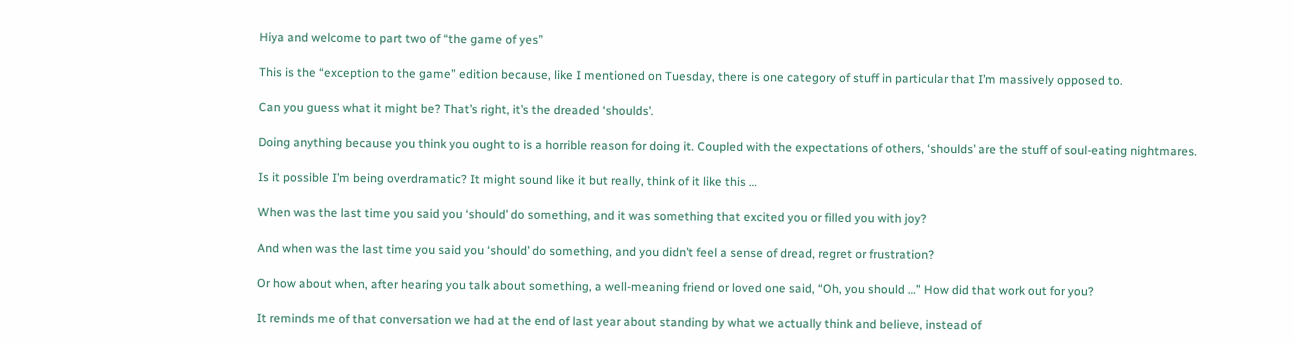Hiya and welcome to part two of “the game of yes”

This is the “exception to the game” edition because, like I mentioned on Tuesday, there is one category of stuff in particular that I’m massively opposed to.

Can you guess what it might be? That’s right, it’s the dreaded ‘shoulds’.

Doing anything because you think you ought to is a horrible reason for doing it. Coupled with the expectations of others, ‘shoulds’ are the stuff of soul-eating nightmares.

Is it possible I’m being overdramatic? It might sound like it but really, think of it like this …

When was the last time you said you ‘should’ do something, and it was something that excited you or filled you with joy?

And when was the last time you said you ‘should’ do something, and you didn’t feel a sense of dread, regret or frustration?

Or how about when, after hearing you talk about something, a well-meaning friend or loved one said, “Oh, you should …” How did that work out for you?

It reminds me of that conversation we had at the end of last year about standing by what we actually think and believe, instead of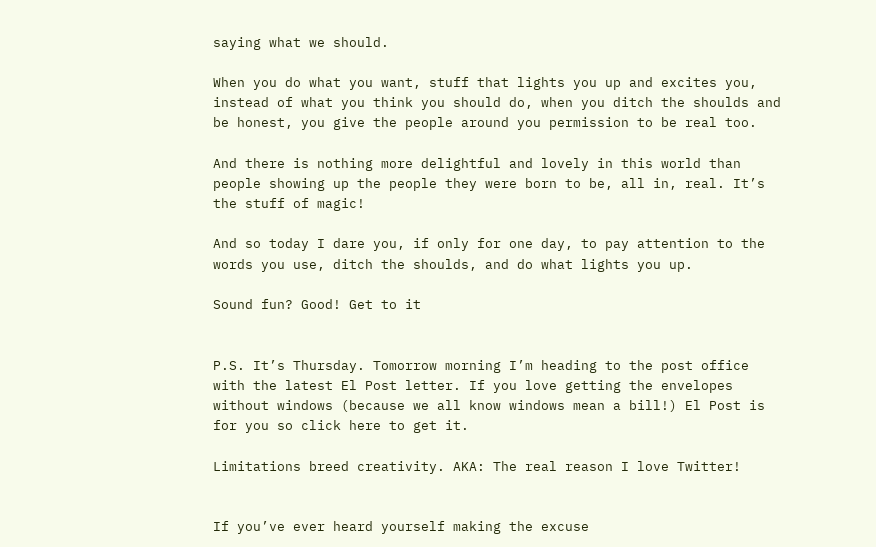saying what we should.

When you do what you want, stuff that lights you up and excites you, instead of what you think you should do, when you ditch the shoulds and be honest, you give the people around you permission to be real too.

And there is nothing more delightful and lovely in this world than people showing up the people they were born to be, all in, real. It’s the stuff of magic!

And so today I dare you, if only for one day, to pay attention to the words you use, ditch the shoulds, and do what lights you up.

Sound fun? Good! Get to it


P.S. It’s Thursday. Tomorrow morning I’m heading to the post office with the latest El Post letter. If you love getting the envelopes without windows (because we all know windows mean a bill!) El Post is for you so click here to get it.

Limitations breed creativity. AKA: The real reason I love Twitter!


If you’ve ever heard yourself making the excuse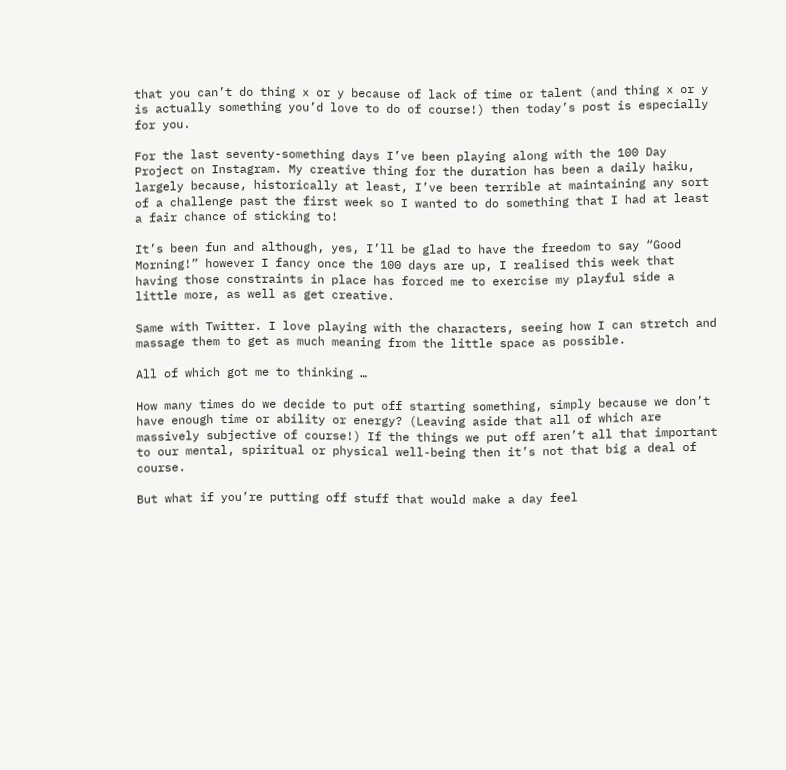that you can’t do thing x or y because of lack of time or talent (and thing x or y is actually something you’d love to do of course!) then today’s post is especially for you.

For the last seventy-something days I’ve been playing along with the 100 Day Project on Instagram. My creative thing for the duration has been a daily haiku, largely because, historically at least, I’ve been terrible at maintaining any sort of a challenge past the first week so I wanted to do something that I had at least a fair chance of sticking to!

It’s been fun and although, yes, I’ll be glad to have the freedom to say “Good Morning!” however I fancy once the 100 days are up, I realised this week that having those constraints in place has forced me to exercise my playful side a little more, as well as get creative.

Same with Twitter. I love playing with the characters, seeing how I can stretch and massage them to get as much meaning from the little space as possible.

All of which got me to thinking …

How many times do we decide to put off starting something, simply because we don’t have enough time or ability or energy? (Leaving aside that all of which are massively subjective of course!) If the things we put off aren’t all that important to our mental, spiritual or physical well-being then it’s not that big a deal of course.

But what if you’re putting off stuff that would make a day feel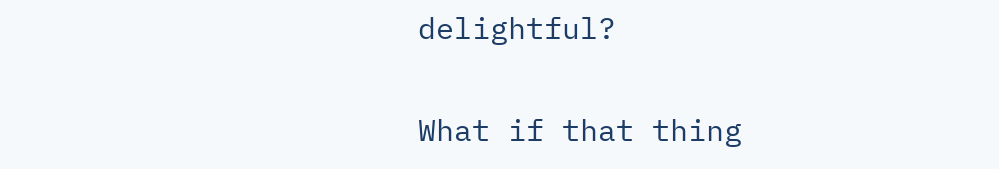delightful?

What if that thing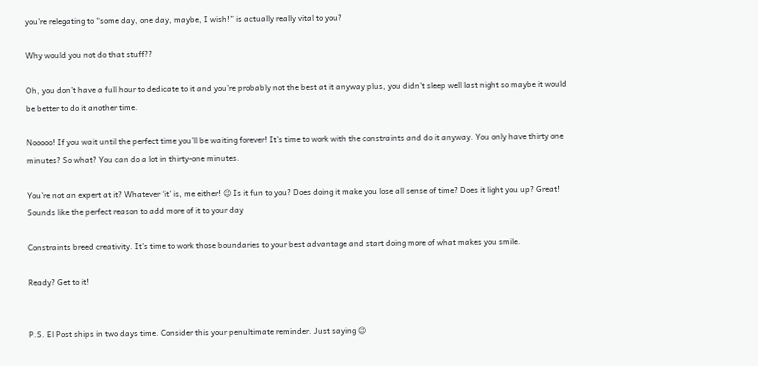you’re relegating to “some day, one day, maybe, I wish!” is actually really vital to you?

Why would you not do that stuff??

Oh, you don’t have a full hour to dedicate to it and you’re probably not the best at it anyway plus, you didn’t sleep well last night so maybe it would be better to do it another time.

Nooooo! If you wait until the perfect time you’ll be waiting forever! It’s time to work with the constraints and do it anyway. You only have thirty one minutes? So what? You can do a lot in thirty-one minutes.

You’re not an expert at it? Whatever ‘it’ is, me either! 😉 Is it fun to you? Does doing it make you lose all sense of time? Does it light you up? Great! Sounds like the perfect reason to add more of it to your day

Constraints breed creativity. It’s time to work those boundaries to your best advantage and start doing more of what makes you smile.

Ready? Get to it!


P.S. El Post ships in two days time. Consider this your penultimate reminder. Just saying 😉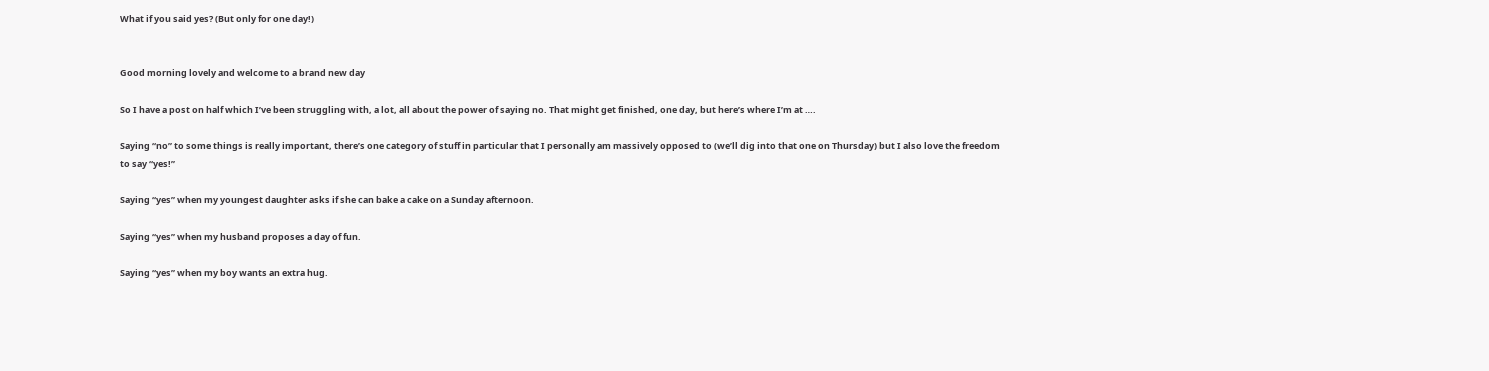What if you said yes? (But only for one day!)


Good morning lovely and welcome to a brand new day

So I have a post on half which I’ve been struggling with, a lot, all about the power of saying no. That might get finished, one day, but here’s where I’m at ….

Saying “no” to some things is really important, there’s one category of stuff in particular that I personally am massively opposed to (we’ll dig into that one on Thursday) but I also love the freedom to say “yes!”

Saying “yes” when my youngest daughter asks if she can bake a cake on a Sunday afternoon.

Saying “yes” when my husband proposes a day of fun.

Saying “yes” when my boy wants an extra hug.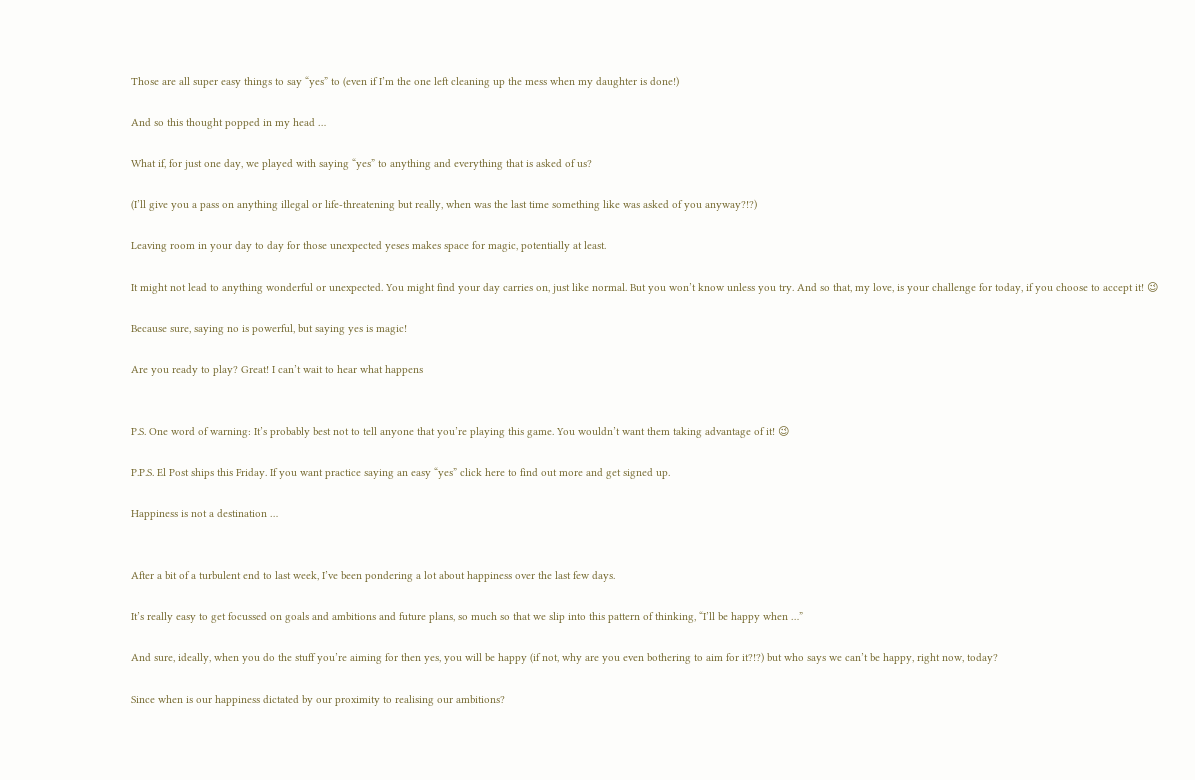Those are all super easy things to say “yes” to (even if I’m the one left cleaning up the mess when my daughter is done!)

And so this thought popped in my head …

What if, for just one day, we played with saying “yes” to anything and everything that is asked of us?

(I’ll give you a pass on anything illegal or life-threatening but really, when was the last time something like was asked of you anyway?!?)

Leaving room in your day to day for those unexpected yeses makes space for magic, potentially at least.

It might not lead to anything wonderful or unexpected. You might find your day carries on, just like normal. But you won’t know unless you try. And so that, my love, is your challenge for today, if you choose to accept it! 😉

Because sure, saying no is powerful, but saying yes is magic!

Are you ready to play? Great! I can’t wait to hear what happens


P.S. One word of warning: It’s probably best not to tell anyone that you’re playing this game. You wouldn’t want them taking advantage of it! 😉

P.P.S. El Post ships this Friday. If you want practice saying an easy “yes” click here to find out more and get signed up.

Happiness is not a destination …


After a bit of a turbulent end to last week, I’ve been pondering a lot about happiness over the last few days.

It’s really easy to get focussed on goals and ambitions and future plans, so much so that we slip into this pattern of thinking, “I’ll be happy when …”

And sure, ideally, when you do the stuff you’re aiming for then yes, you will be happy (if not, why are you even bothering to aim for it?!?) but who says we can’t be happy, right now, today?

Since when is our happiness dictated by our proximity to realising our ambitions?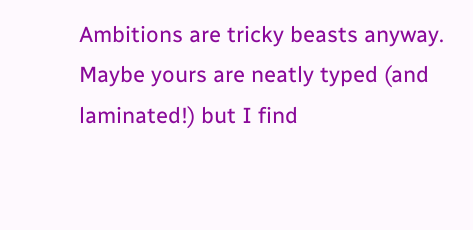Ambitions are tricky beasts anyway. Maybe yours are neatly typed (and laminated!) but I find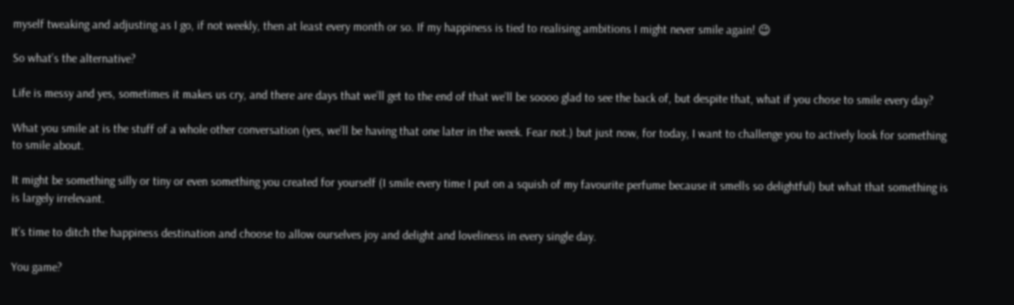myself tweaking and adjusting as I go, if not weekly, then at least every month or so. If my happiness is tied to realising ambitions I might never smile again! 😉

So what’s the alternative?

Life is messy and yes, sometimes it makes us cry, and there are days that we’ll get to the end of that we’ll be soooo glad to see the back of, but despite that, what if you chose to smile every day?

What you smile at is the stuff of a whole other conversation (yes, we’ll be having that one later in the week. Fear not.) but just now, for today, I want to challenge you to actively look for something to smile about.

It might be something silly or tiny or even something you created for yourself (I smile every time I put on a squish of my favourite perfume because it smells so delightful) but what that something is is largely irrelevant.

It’s time to ditch the happiness destination and choose to allow ourselves joy and delight and loveliness in every single day.

You game?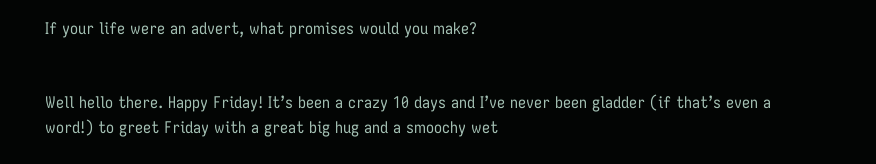If your life were an advert, what promises would you make?


Well hello there. Happy Friday! It’s been a crazy 10 days and I’ve never been gladder (if that’s even a word!) to greet Friday with a great big hug and a smoochy wet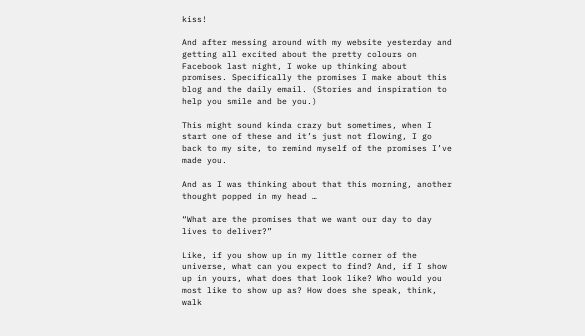kiss!

And after messing around with my website yesterday and getting all excited about the pretty colours on Facebook last night, I woke up thinking about promises. Specifically the promises I make about this blog and the daily email. (Stories and inspiration to help you smile and be you.)

This might sound kinda crazy but sometimes, when I start one of these and it’s just not flowing, I go back to my site, to remind myself of the promises I’ve made you.

And as I was thinking about that this morning, another thought popped in my head …

“What are the promises that we want our day to day lives to deliver?”

Like, if you show up in my little corner of the universe, what can you expect to find? And, if I show up in yours, what does that look like? Who would you most like to show up as? How does she speak, think, walk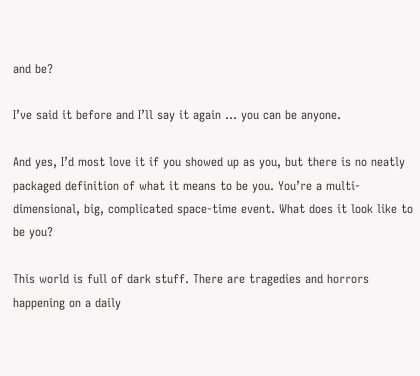and be?

I’ve said it before and I’ll say it again … you can be anyone.

And yes, I’d most love it if you showed up as you, but there is no neatly packaged definition of what it means to be you. You’re a multi-dimensional, big, complicated space-time event. What does it look like to be you?

This world is full of dark stuff. There are tragedies and horrors happening on a daily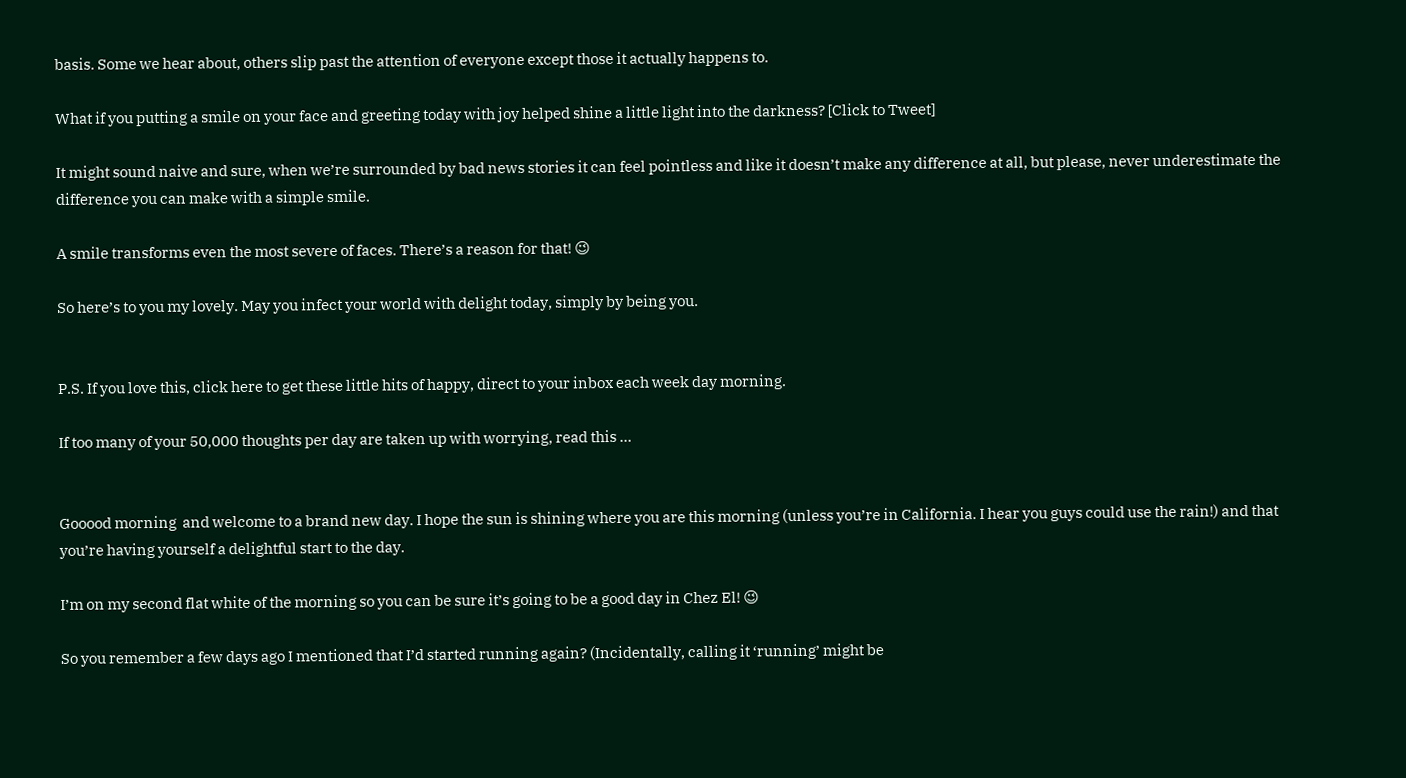basis. Some we hear about, others slip past the attention of everyone except those it actually happens to.

What if you putting a smile on your face and greeting today with joy helped shine a little light into the darkness? [Click to Tweet]

It might sound naive and sure, when we’re surrounded by bad news stories it can feel pointless and like it doesn’t make any difference at all, but please, never underestimate the difference you can make with a simple smile.

A smile transforms even the most severe of faces. There’s a reason for that! 😉

So here’s to you my lovely. May you infect your world with delight today, simply by being you.


P.S. If you love this, click here to get these little hits of happy, direct to your inbox each week day morning.

If too many of your 50,000 thoughts per day are taken up with worrying, read this …


Gooood morning  and welcome to a brand new day. I hope the sun is shining where you are this morning (unless you’re in California. I hear you guys could use the rain!) and that you’re having yourself a delightful start to the day.

I’m on my second flat white of the morning so you can be sure it’s going to be a good day in Chez El! 😉

So you remember a few days ago I mentioned that I’d started running again? (Incidentally, calling it ‘running’ might be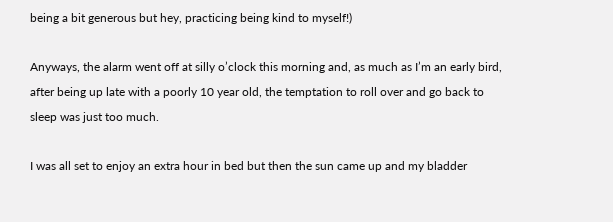being a bit generous but hey, practicing being kind to myself!)

Anyways, the alarm went off at silly o’clock this morning and, as much as I’m an early bird, after being up late with a poorly 10 year old, the temptation to roll over and go back to sleep was just too much.

I was all set to enjoy an extra hour in bed but then the sun came up and my bladder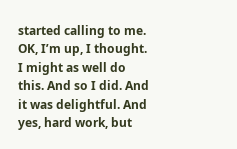started calling to me. OK, I’m up, I thought. I might as well do this. And so I did. And it was delightful. And yes, hard work, but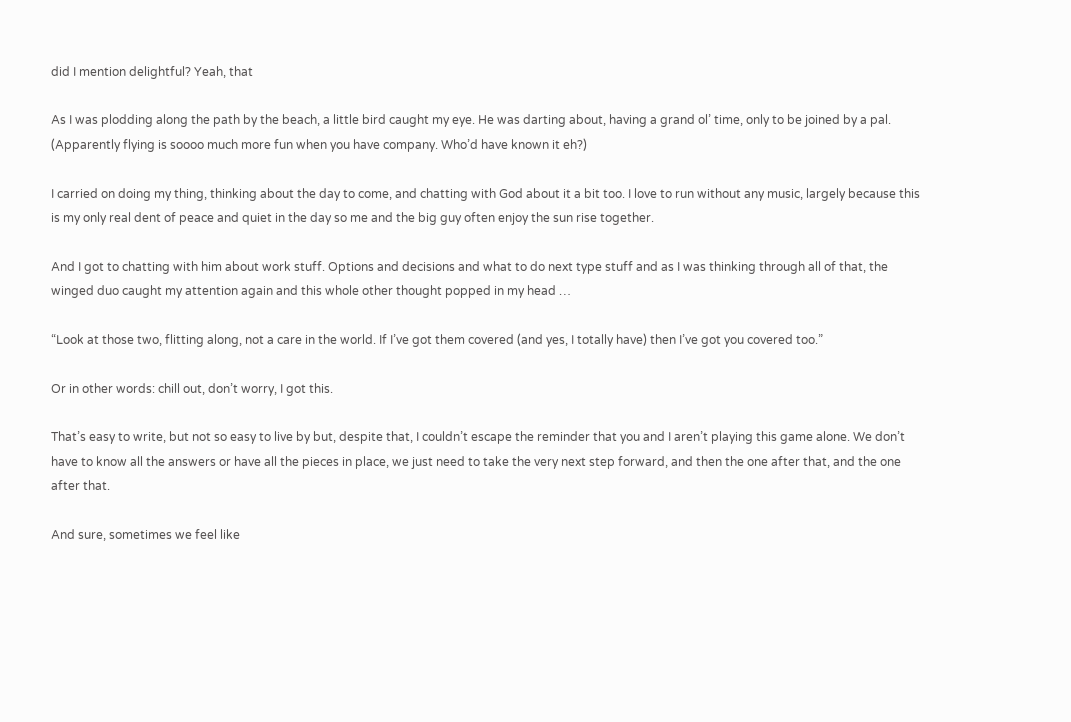did I mention delightful? Yeah, that

As I was plodding along the path by the beach, a little bird caught my eye. He was darting about, having a grand ol’ time, only to be joined by a pal. (Apparently flying is soooo much more fun when you have company. Who’d have known it eh?)

I carried on doing my thing, thinking about the day to come, and chatting with God about it a bit too. I love to run without any music, largely because this is my only real dent of peace and quiet in the day so me and the big guy often enjoy the sun rise together.

And I got to chatting with him about work stuff. Options and decisions and what to do next type stuff and as I was thinking through all of that, the winged duo caught my attention again and this whole other thought popped in my head …

“Look at those two, flitting along, not a care in the world. If I’ve got them covered (and yes, I totally have) then I’ve got you covered too.”

Or in other words: chill out, don’t worry, I got this.

That’s easy to write, but not so easy to live by but, despite that, I couldn’t escape the reminder that you and I aren’t playing this game alone. We don’t have to know all the answers or have all the pieces in place, we just need to take the very next step forward, and then the one after that, and the one after that.

And sure, sometimes we feel like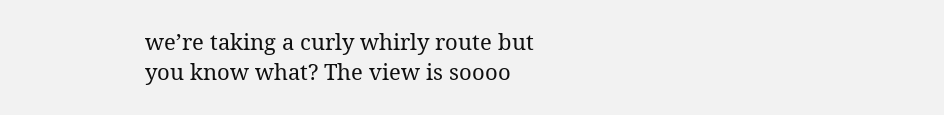we’re taking a curly whirly route but you know what? The view is soooo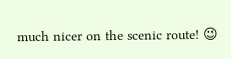much nicer on the scenic route! 😉